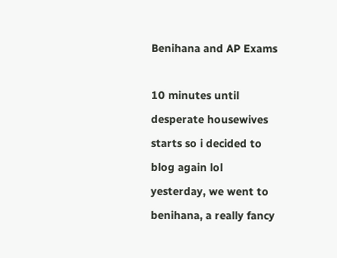Benihana and AP Exams

10 minutes until desperate housewives starts so i decided to blog again lol
yesterday, we went to benihana, a really fancy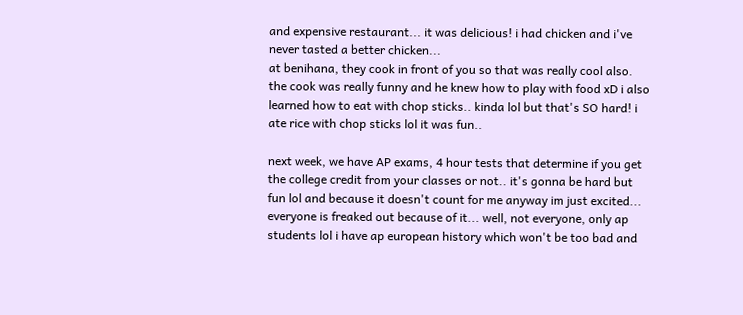and expensive restaurant... it was delicious! i had chicken and i've never tasted a better chicken...
at benihana, they cook in front of you so that was really cool also. the cook was really funny and he knew how to play with food xD i also learned how to eat with chop sticks.. kinda lol but that's SO hard! i ate rice with chop sticks lol it was fun..

next week, we have AP exams, 4 hour tests that determine if you get the college credit from your classes or not.. it's gonna be hard but fun lol and because it doesn't count for me anyway im just excited... everyone is freaked out because of it... well, not everyone, only ap students lol i have ap european history which won't be too bad and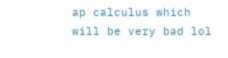ap calculus which will be very bad lol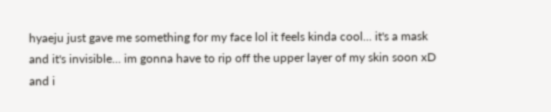hyaeju just gave me something for my face lol it feels kinda cool... it's a mask and it's invisible... im gonna have to rip off the upper layer of my skin soon xD and i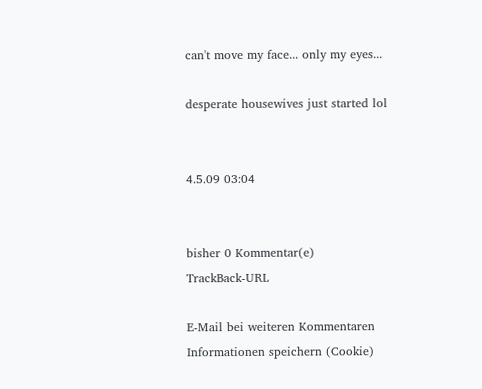can't move my face... only my eyes...

desperate housewives just started lol


4.5.09 03:04


bisher 0 Kommentar(e)     TrackBack-URL

E-Mail bei weiteren Kommentaren
Informationen speichern (Cookie)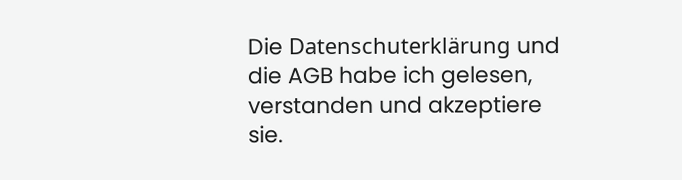Die Datenschuterklärung und die AGB habe ich gelesen, verstanden und akzeptiere sie.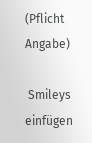(Pflicht Angabe)

 Smileys einfügen